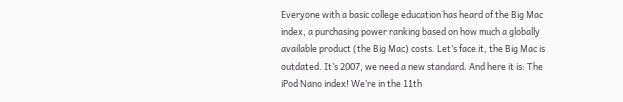Everyone with a basic college education has heard of the Big Mac index, a purchasing power ranking based on how much a globally available product (the Big Mac) costs. Let’s face it, the Big Mac is outdated. It’s 2007, we need a new standard. And here it is: The iPod Nano index! We’re in the 11th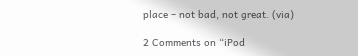place – not bad, not great. (via)

2 Comments on “iPod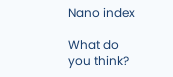Nano index

What do you think?